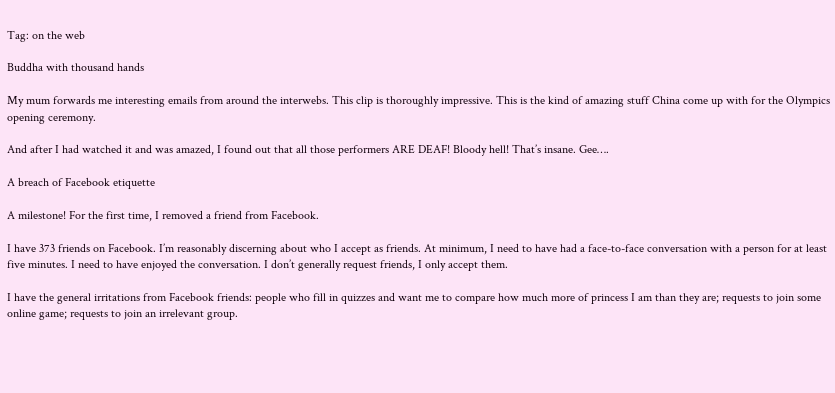Tag: on the web

Buddha with thousand hands

My mum forwards me interesting emails from around the interwebs. This clip is thoroughly impressive. This is the kind of amazing stuff China come up with for the Olympics opening ceremony.

And after I had watched it and was amazed, I found out that all those performers ARE DEAF! Bloody hell! That’s insane. Gee….

A breach of Facebook etiquette

A milestone! For the first time, I removed a friend from Facebook.

I have 373 friends on Facebook. I’m reasonably discerning about who I accept as friends. At minimum, I need to have had a face-to-face conversation with a person for at least five minutes. I need to have enjoyed the conversation. I don’t generally request friends, I only accept them.

I have the general irritations from Facebook friends: people who fill in quizzes and want me to compare how much more of princess I am than they are; requests to join some online game; requests to join an irrelevant group.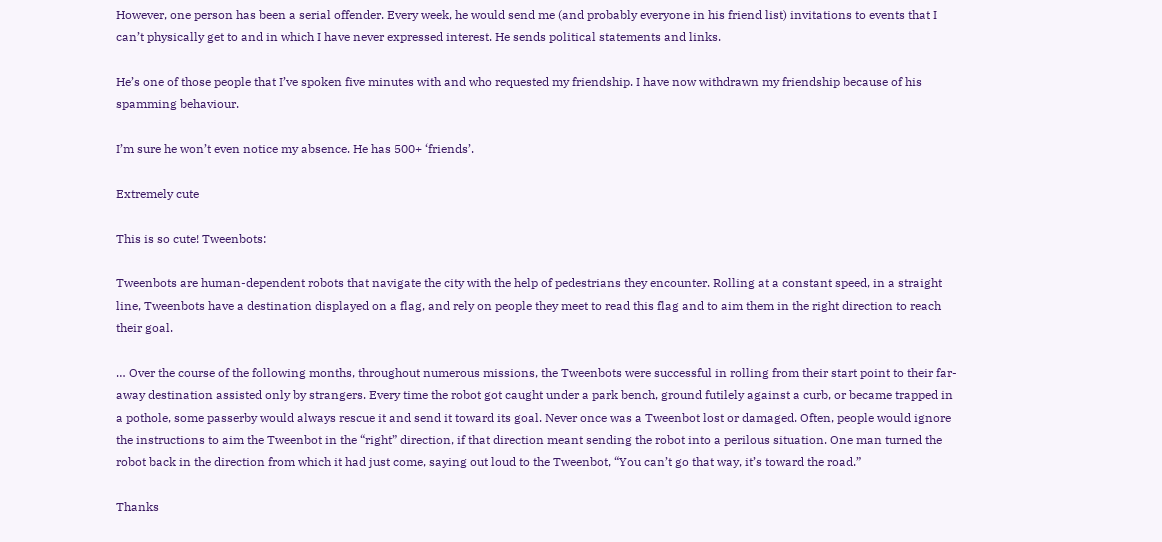However, one person has been a serial offender. Every week, he would send me (and probably everyone in his friend list) invitations to events that I can’t physically get to and in which I have never expressed interest. He sends political statements and links.

He’s one of those people that I’ve spoken five minutes with and who requested my friendship. I have now withdrawn my friendship because of his spamming behaviour.

I’m sure he won’t even notice my absence. He has 500+ ‘friends’.

Extremely cute

This is so cute! Tweenbots:

Tweenbots are human-dependent robots that navigate the city with the help of pedestrians they encounter. Rolling at a constant speed, in a straight line, Tweenbots have a destination displayed on a flag, and rely on people they meet to read this flag and to aim them in the right direction to reach their goal.

… Over the course of the following months, throughout numerous missions, the Tweenbots were successful in rolling from their start point to their far-away destination assisted only by strangers. Every time the robot got caught under a park bench, ground futilely against a curb, or became trapped in a pothole, some passerby would always rescue it and send it toward its goal. Never once was a Tweenbot lost or damaged. Often, people would ignore the instructions to aim the Tweenbot in the “right” direction, if that direction meant sending the robot into a perilous situation. One man turned the robot back in the direction from which it had just come, saying out loud to the Tweenbot, “You can’t go that way, it’s toward the road.”

Thanks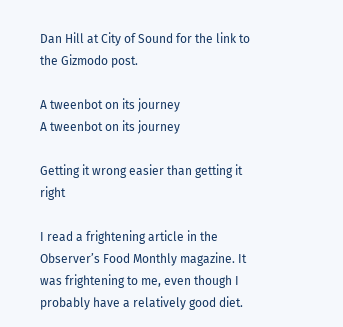Dan Hill at City of Sound for the link to the Gizmodo post.

A tweenbot on its journey
A tweenbot on its journey

Getting it wrong easier than getting it right

I read a frightening article in the Observer’s Food Monthly magazine. It was frightening to me, even though I probably have a relatively good diet.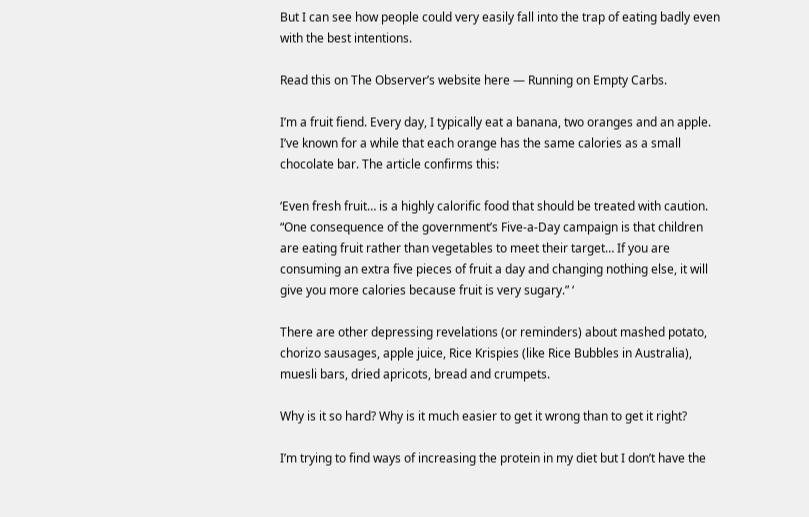But I can see how people could very easily fall into the trap of eating badly even with the best intentions.

Read this on The Observer’s website here — Running on Empty Carbs.

I’m a fruit fiend. Every day, I typically eat a banana, two oranges and an apple. I’ve known for a while that each orange has the same calories as a small chocolate bar. The article confirms this:

‘Even fresh fruit… is a highly calorific food that should be treated with caution. “One consequence of the government’s Five-a-Day campaign is that children are eating fruit rather than vegetables to meet their target… If you are consuming an extra five pieces of fruit a day and changing nothing else, it will give you more calories because fruit is very sugary.” ‘

There are other depressing revelations (or reminders) about mashed potato, chorizo sausages, apple juice, Rice Krispies (like Rice Bubbles in Australia), muesli bars, dried apricots, bread and crumpets.

Why is it so hard? Why is it much easier to get it wrong than to get it right?

I’m trying to find ways of increasing the protein in my diet but I don’t have the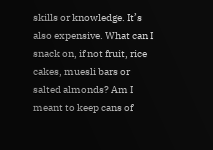skills or knowledge. It’s also expensive. What can I snack on, if not fruit, rice cakes, muesli bars or salted almonds? Am I meant to keep cans of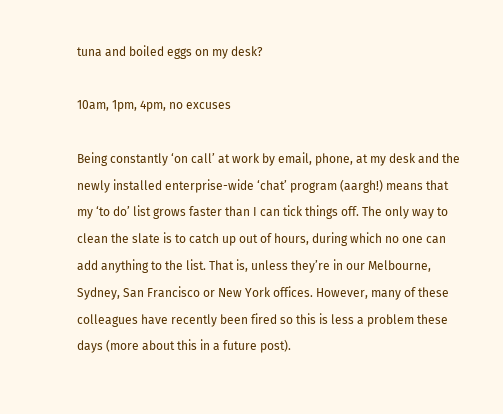tuna and boiled eggs on my desk?

10am, 1pm, 4pm, no excuses

Being constantly ‘on call’ at work by email, phone, at my desk and the newly installed enterprise-wide ‘chat’ program (aargh!) means that my ‘to do’ list grows faster than I can tick things off. The only way to clean the slate is to catch up out of hours, during which no one can add anything to the list. That is, unless they’re in our Melbourne, Sydney, San Francisco or New York offices. However, many of these colleagues have recently been fired so this is less a problem these days (more about this in a future post).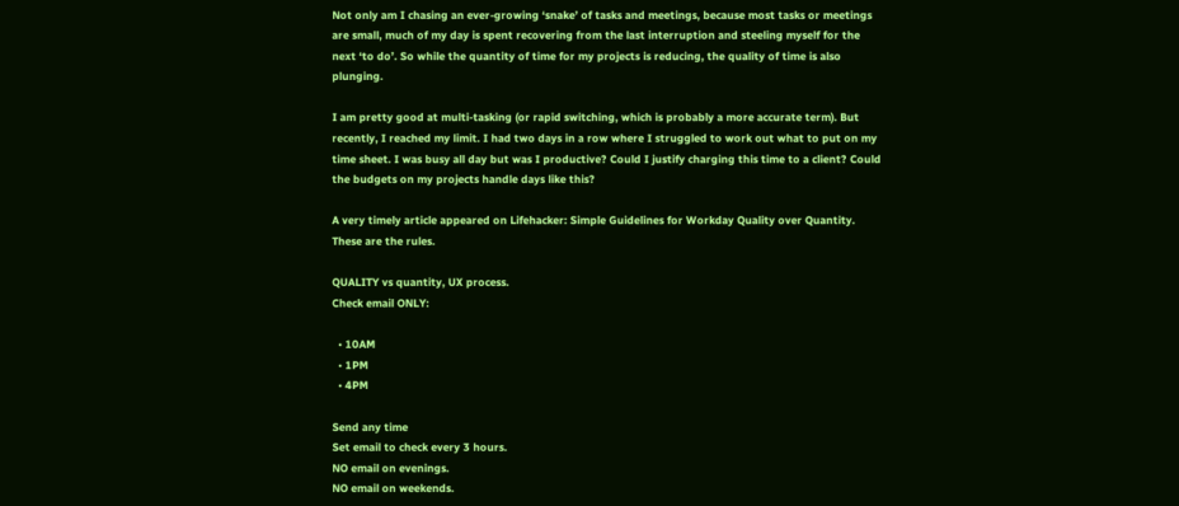Not only am I chasing an ever-growing ‘snake’ of tasks and meetings, because most tasks or meetings are small, much of my day is spent recovering from the last interruption and steeling myself for the next ‘to do’. So while the quantity of time for my projects is reducing, the quality of time is also plunging.

I am pretty good at multi-tasking (or rapid switching, which is probably a more accurate term). But recently, I reached my limit. I had two days in a row where I struggled to work out what to put on my time sheet. I was busy all day but was I productive? Could I justify charging this time to a client? Could the budgets on my projects handle days like this?

A very timely article appeared on Lifehacker: Simple Guidelines for Workday Quality over Quantity. These are the rules.

QUALITY vs quantity, UX process.
Check email ONLY:

  • 10AM
  • 1PM
  • 4PM

Send any time
Set email to check every 3 hours.
NO email on evenings.
NO email on weekends.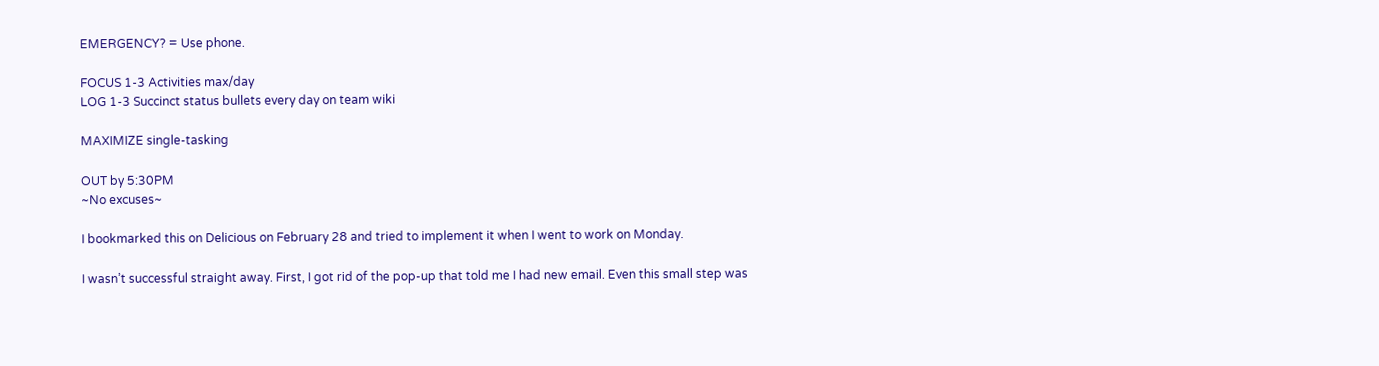EMERGENCY? = Use phone.

FOCUS 1-3 Activities max/day
LOG 1-3 Succinct status bullets every day on team wiki

MAXIMIZE single-tasking

OUT by 5:30PM
~No excuses~

I bookmarked this on Delicious on February 28 and tried to implement it when I went to work on Monday.

I wasn’t successful straight away. First, I got rid of the pop-up that told me I had new email. Even this small step was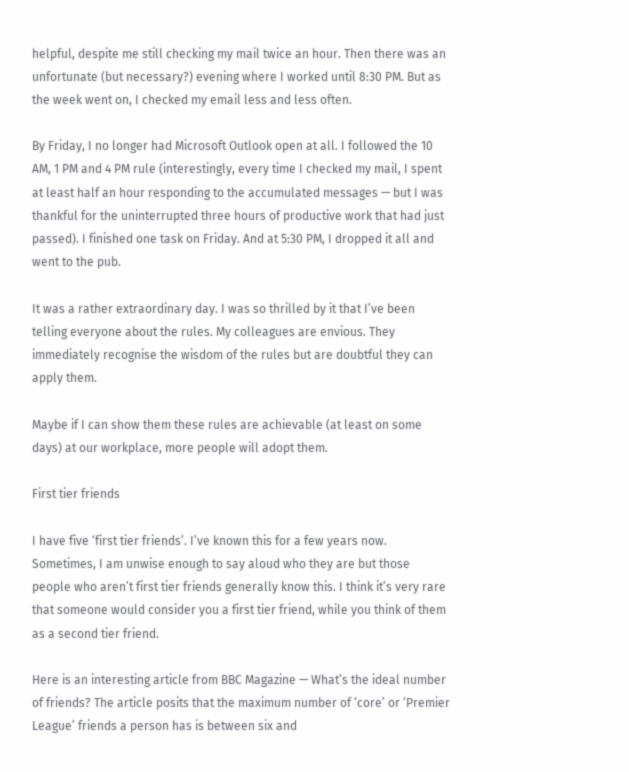helpful, despite me still checking my mail twice an hour. Then there was an unfortunate (but necessary?) evening where I worked until 8:30 PM. But as the week went on, I checked my email less and less often.

By Friday, I no longer had Microsoft Outlook open at all. I followed the 10 AM, 1 PM and 4 PM rule (interestingly, every time I checked my mail, I spent at least half an hour responding to the accumulated messages — but I was thankful for the uninterrupted three hours of productive work that had just passed). I finished one task on Friday. And at 5:30 PM, I dropped it all and went to the pub.

It was a rather extraordinary day. I was so thrilled by it that I’ve been telling everyone about the rules. My colleagues are envious. They immediately recognise the wisdom of the rules but are doubtful they can apply them.

Maybe if I can show them these rules are achievable (at least on some days) at our workplace, more people will adopt them.

First tier friends

I have five ‘first tier friends’. I’ve known this for a few years now. Sometimes, I am unwise enough to say aloud who they are but those people who aren’t first tier friends generally know this. I think it’s very rare that someone would consider you a first tier friend, while you think of them as a second tier friend.

Here is an interesting article from BBC Magazine — What’s the ideal number of friends? The article posits that the maximum number of ‘core’ or ‘Premier League’ friends a person has is between six and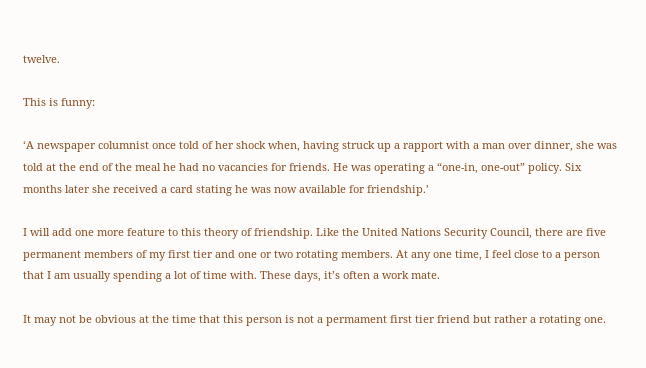twelve.

This is funny:

‘A newspaper columnist once told of her shock when, having struck up a rapport with a man over dinner, she was told at the end of the meal he had no vacancies for friends. He was operating a “one-in, one-out” policy. Six months later she received a card stating he was now available for friendship.’

I will add one more feature to this theory of friendship. Like the United Nations Security Council, there are five permanent members of my first tier and one or two rotating members. At any one time, I feel close to a person that I am usually spending a lot of time with. These days, it’s often a work mate.

It may not be obvious at the time that this person is not a permament first tier friend but rather a rotating one.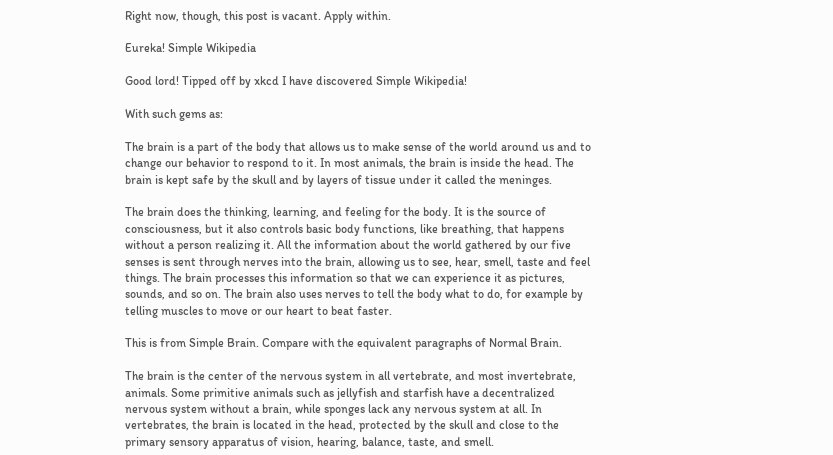Right now, though, this post is vacant. Apply within.

Eureka! Simple Wikipedia

Good lord! Tipped off by xkcd I have discovered Simple Wikipedia!

With such gems as:

The brain is a part of the body that allows us to make sense of the world around us and to change our behavior to respond to it. In most animals, the brain is inside the head. The brain is kept safe by the skull and by layers of tissue under it called the meninges.

The brain does the thinking, learning, and feeling for the body. It is the source of consciousness, but it also controls basic body functions, like breathing, that happens without a person realizing it. All the information about the world gathered by our five senses is sent through nerves into the brain, allowing us to see, hear, smell, taste and feel things. The brain processes this information so that we can experience it as pictures, sounds, and so on. The brain also uses nerves to tell the body what to do, for example by telling muscles to move or our heart to beat faster.

This is from Simple Brain. Compare with the equivalent paragraphs of Normal Brain.

The brain is the center of the nervous system in all vertebrate, and most invertebrate, animals. Some primitive animals such as jellyfish and starfish have a decentralized nervous system without a brain, while sponges lack any nervous system at all. In vertebrates, the brain is located in the head, protected by the skull and close to the primary sensory apparatus of vision, hearing, balance, taste, and smell.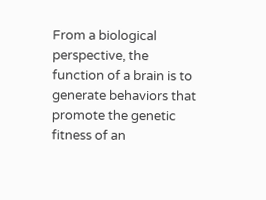From a biological perspective, the function of a brain is to generate behaviors that promote the genetic fitness of an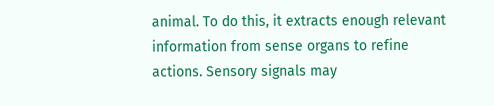animal. To do this, it extracts enough relevant information from sense organs to refine actions. Sensory signals may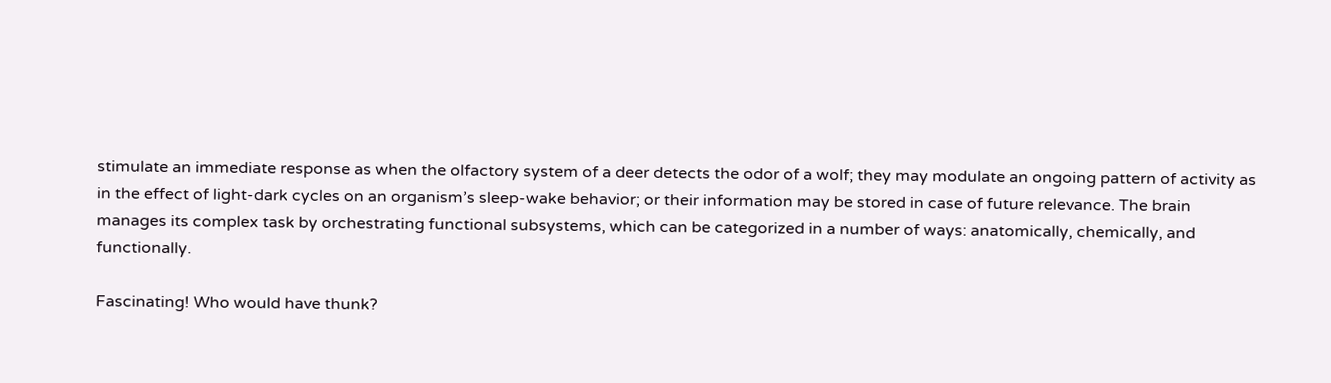stimulate an immediate response as when the olfactory system of a deer detects the odor of a wolf; they may modulate an ongoing pattern of activity as in the effect of light-dark cycles on an organism’s sleep-wake behavior; or their information may be stored in case of future relevance. The brain manages its complex task by orchestrating functional subsystems, which can be categorized in a number of ways: anatomically, chemically, and functionally.

Fascinating! Who would have thunk?